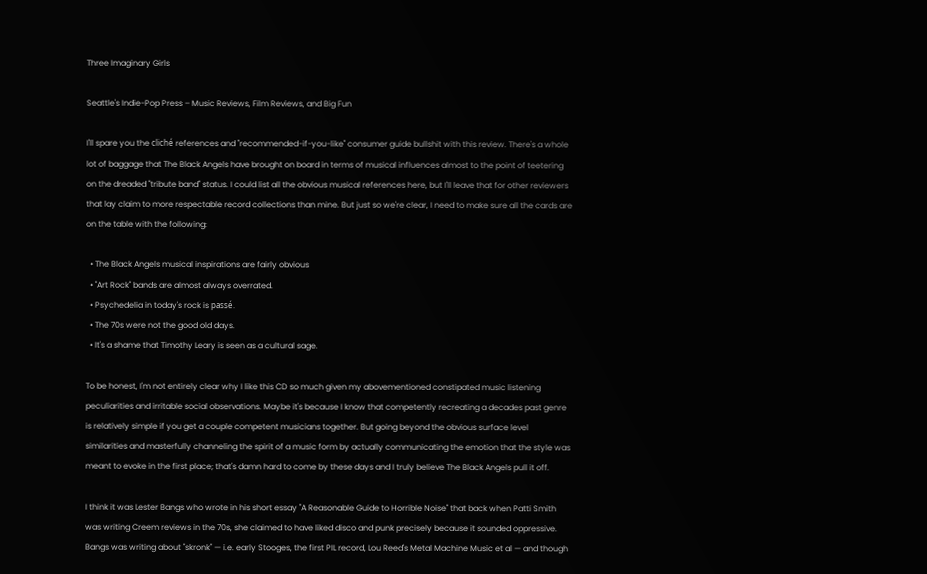Three Imaginary Girls

Seattle's Indie-Pop Press – Music Reviews, Film Reviews, and Big Fun

I'll spare you the cliché references and "recommended-if-you-like" consumer guide bullshit with this review. There's a whole lot of baggage that The Black Angels have brought on board in terms of musical influences almost to the point of teetering on the dreaded "tribute band" status. I could list all the obvious musical references here, but I'll leave that for other reviewers that lay claim to more respectable record collections than mine. But just so we're clear, I need to make sure all the cards are on the table with the following:

  • The Black Angels musical inspirations are fairly obvious
  • "Art Rock" bands are almost always overrated.
  • Psychedelia in today's rock is passé.
  • The 70s were not the good old days.
  • It's a shame that Timothy Leary is seen as a cultural sage.

To be honest, I'm not entirely clear why I like this CD so much given my abovementioned constipated music listening peculiarities and irritable social observations. Maybe it's because I know that competently recreating a decades past genre is relatively simple if you get a couple competent musicians together. But going beyond the obvious surface level similarities and masterfully channeling the spirit of a music form by actually communicating the emotion that the style was meant to evoke in the first place; that's damn hard to come by these days and I truly believe The Black Angels pull it off.

I think it was Lester Bangs who wrote in his short essay "A Reasonable Guide to Horrible Noise" that back when Patti Smith was writing Creem reviews in the 70s, she claimed to have liked disco and punk precisely because it sounded oppressive. Bangs was writing about "skronk" — i.e. early Stooges, the first PIL record, Lou Reed's Metal Machine Music et al — and though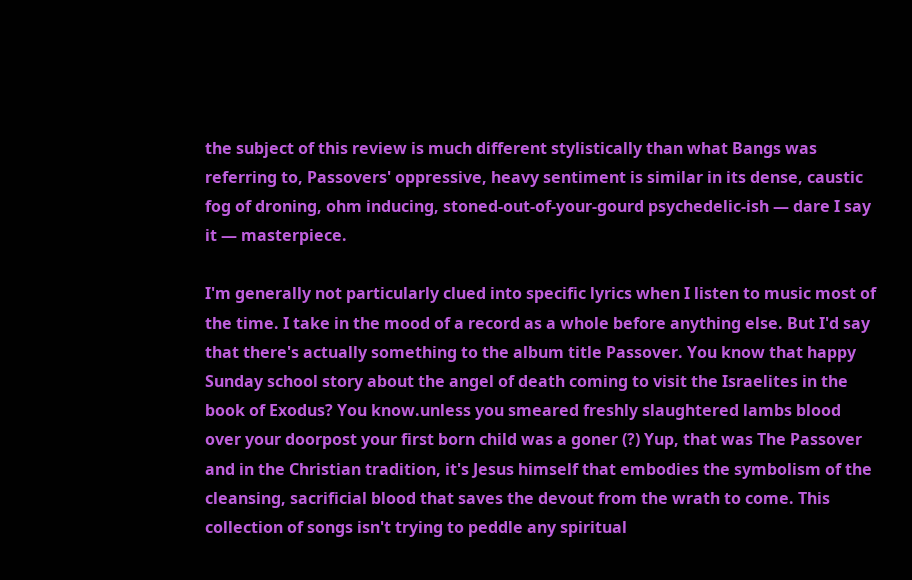the subject of this review is much different stylistically than what Bangs was referring to, Passovers' oppressive, heavy sentiment is similar in its dense, caustic fog of droning, ohm inducing, stoned-out-of-your-gourd psychedelic-ish — dare I say it — masterpiece.

I'm generally not particularly clued into specific lyrics when I listen to music most of the time. I take in the mood of a record as a whole before anything else. But I'd say that there's actually something to the album title Passover. You know that happy Sunday school story about the angel of death coming to visit the Israelites in the book of Exodus? You know.unless you smeared freshly slaughtered lambs blood over your doorpost your first born child was a goner (?) Yup, that was The Passover and in the Christian tradition, it's Jesus himself that embodies the symbolism of the cleansing, sacrificial blood that saves the devout from the wrath to come. This collection of songs isn't trying to peddle any spiritual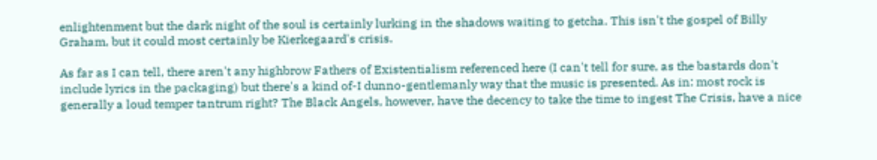enlightenment but the dark night of the soul is certainly lurking in the shadows waiting to getcha. This isn't the gospel of Billy Graham, but it could most certainly be Kierkegaard's crisis.

As far as I can tell, there aren't any highbrow Fathers of Existentialism referenced here (I can't tell for sure, as the bastards don't include lyrics in the packaging) but there's a kind of-I dunno-gentlemanly way that the music is presented. As in: most rock is generally a loud temper tantrum right? The Black Angels, however, have the decency to take the time to ingest The Crisis, have a nice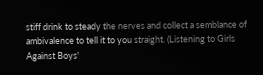stiff drink to steady the nerves and collect a semblance of ambivalence to tell it to you straight. (Listening to Girls Against Boys'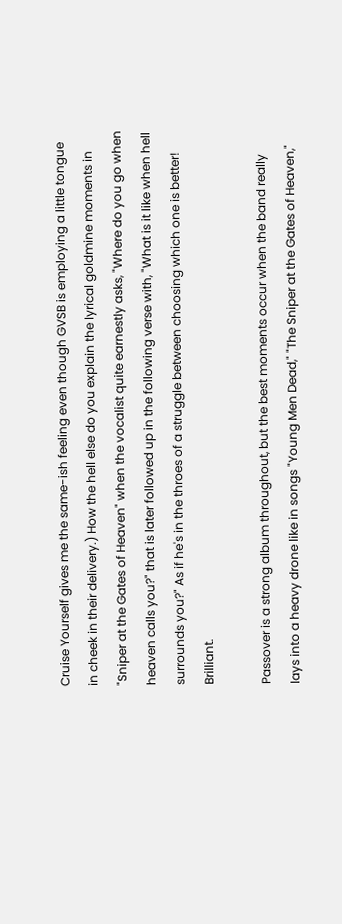Cruise Yourself gives me the same-ish feeling even though GVSB is employing a little tongue in cheek in their delivery.) How the hell else do you explain the lyrical goldmine moments in "Sniper at the Gates of Heaven" when the vocalist quite earnestly asks, "Where do you go when heaven calls you?" that is later followed up in the following verse with, "What is it like when hell surrounds you?" As if he's in the throes of a struggle between choosing which one is better! Brilliant.

Passover is a strong album throughout, but the best moments occur when the band really lays into a heavy drone like in songs "Young Men Dead," "The Sniper at the Gates of Heaven,"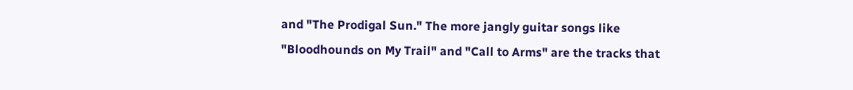and "The Prodigal Sun." The more jangly guitar songs like "Bloodhounds on My Trail" and "Call to Arms" are the tracks that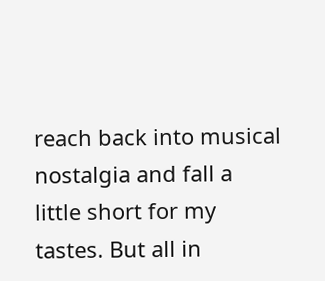reach back into musical nostalgia and fall a little short for my tastes. But all in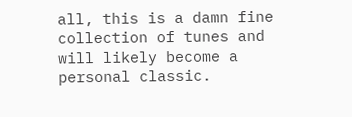all, this is a damn fine collection of tunes and will likely become a personal classic.